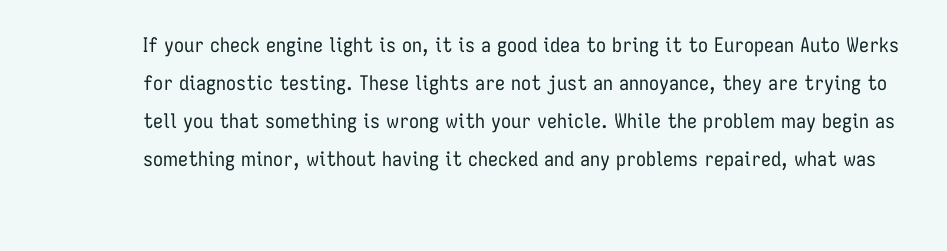If your check engine light is on, it is a good idea to bring it to European Auto Werks for diagnostic testing. These lights are not just an annoyance, they are trying to tell you that something is wrong with your vehicle. While the problem may begin as something minor, without having it checked and any problems repaired, what was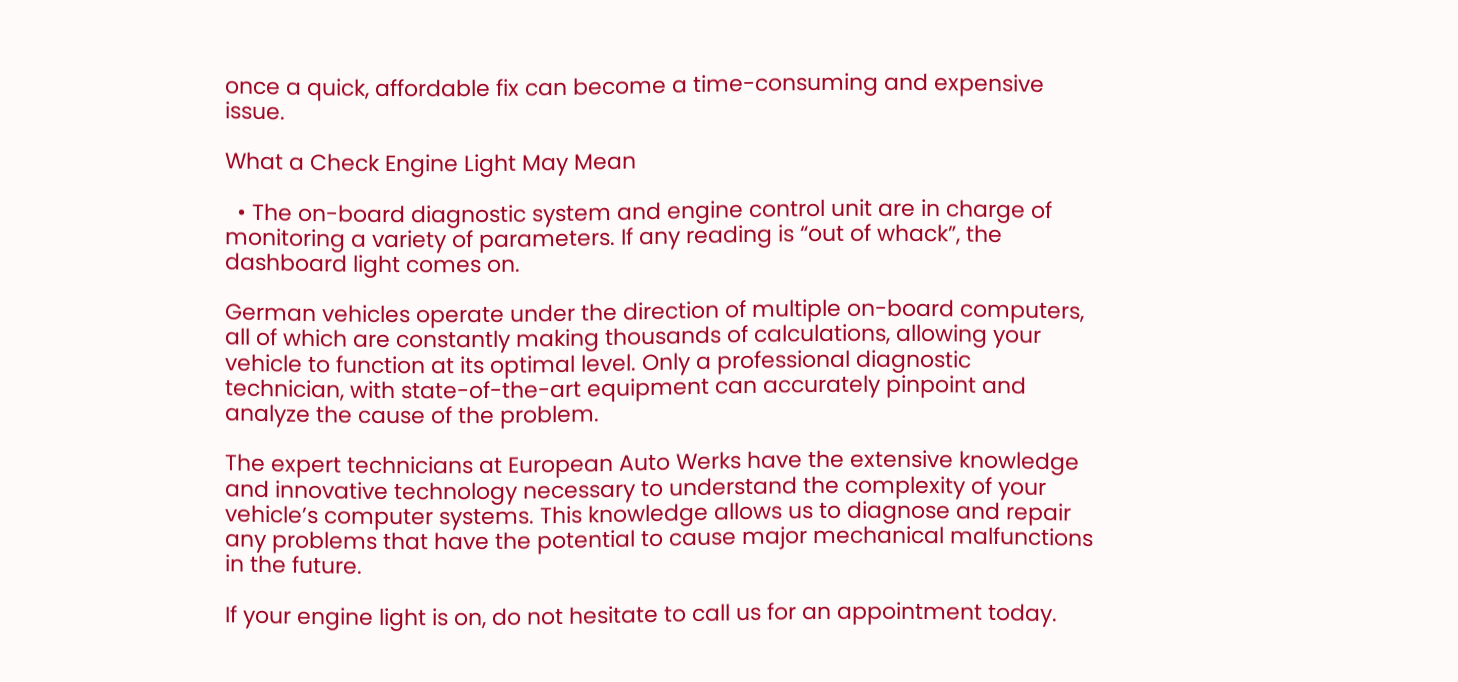once a quick, affordable fix can become a time-consuming and expensive issue.

What a Check Engine Light May Mean

  • The on-board diagnostic system and engine control unit are in charge of monitoring a variety of parameters. If any reading is “out of whack”, the dashboard light comes on.

German vehicles operate under the direction of multiple on-board computers, all of which are constantly making thousands of calculations, allowing your vehicle to function at its optimal level. Only a professional diagnostic technician, with state-of-the-art equipment can accurately pinpoint and analyze the cause of the problem.

The expert technicians at European Auto Werks have the extensive knowledge and innovative technology necessary to understand the complexity of your vehicle’s computer systems. This knowledge allows us to diagnose and repair any problems that have the potential to cause major mechanical malfunctions in the future.

If your engine light is on, do not hesitate to call us for an appointment today.